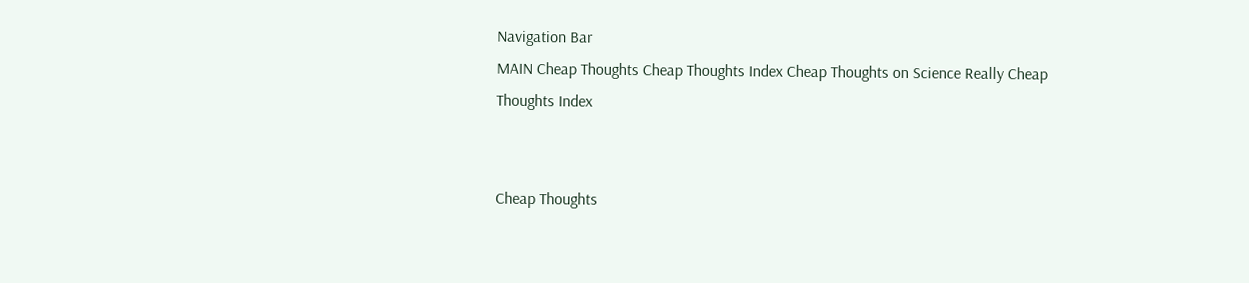Navigation Bar
MAIN Cheap Thoughts Cheap Thoughts Index Cheap Thoughts on Science Really Cheap Thoughts Index


Cheap Thoughts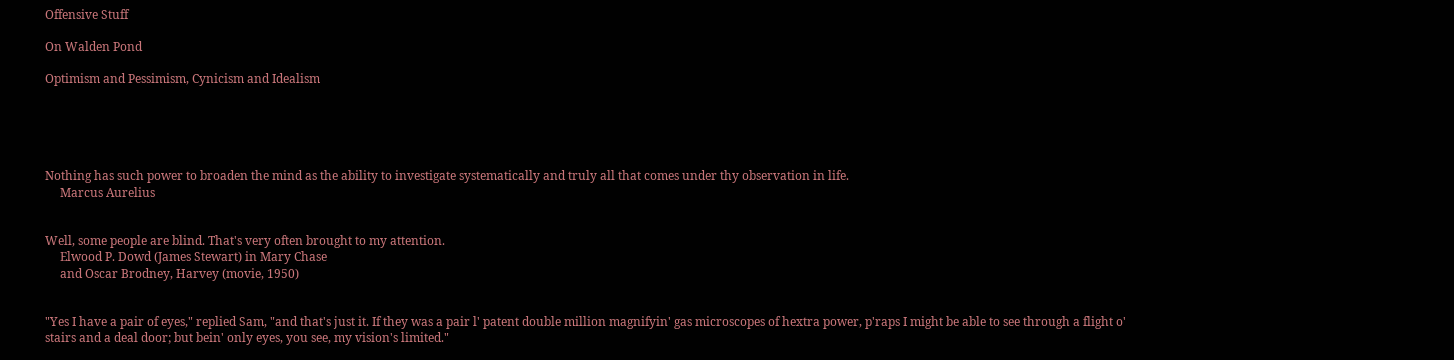Offensive Stuff

On Walden Pond

Optimism and Pessimism, Cynicism and Idealism





Nothing has such power to broaden the mind as the ability to investigate systematically and truly all that comes under thy observation in life.
     Marcus Aurelius


Well, some people are blind. That's very often brought to my attention.
     Elwood P. Dowd (James Stewart) in Mary Chase
     and Oscar Brodney, Harvey (movie, 1950)


"Yes I have a pair of eyes," replied Sam, "and that's just it. If they was a pair l' patent double million magnifyin' gas microscopes of hextra power, p'raps I might be able to see through a flight o' stairs and a deal door; but bein' only eyes, you see, my vision's limited."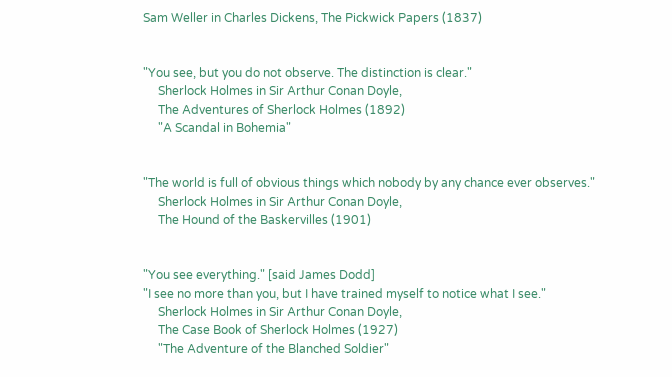Sam Weller in Charles Dickens, The Pickwick Papers (1837)


"You see, but you do not observe. The distinction is clear."
     Sherlock Holmes in Sir Arthur Conan Doyle,
     The Adventures of Sherlock Holmes (1892)
     "A Scandal in Bohemia"


"The world is full of obvious things which nobody by any chance ever observes."
     Sherlock Holmes in Sir Arthur Conan Doyle,
     The Hound of the Baskervilles (1901)


"You see everything." [said James Dodd]
"I see no more than you, but I have trained myself to notice what I see."
     Sherlock Holmes in Sir Arthur Conan Doyle,
     The Case Book of Sherlock Holmes (1927)
     "The Adventure of the Blanched Soldier"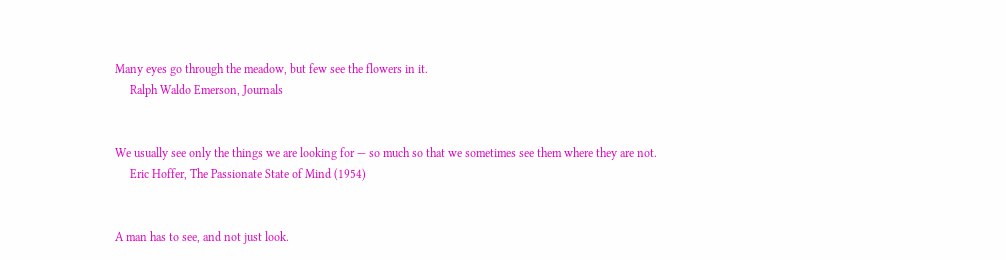Many eyes go through the meadow, but few see the flowers in it.
     Ralph Waldo Emerson, Journals


We usually see only the things we are looking for — so much so that we sometimes see them where they are not.
     Eric Hoffer, The Passionate State of Mind (1954)


A man has to see, and not just look.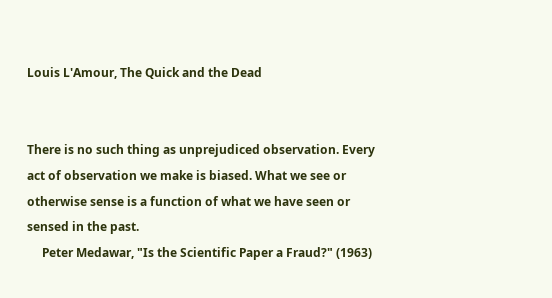Louis L'Amour, The Quick and the Dead


There is no such thing as unprejudiced observation. Every act of observation we make is biased. What we see or otherwise sense is a function of what we have seen or sensed in the past.
     Peter Medawar, "Is the Scientific Paper a Fraud?" (1963)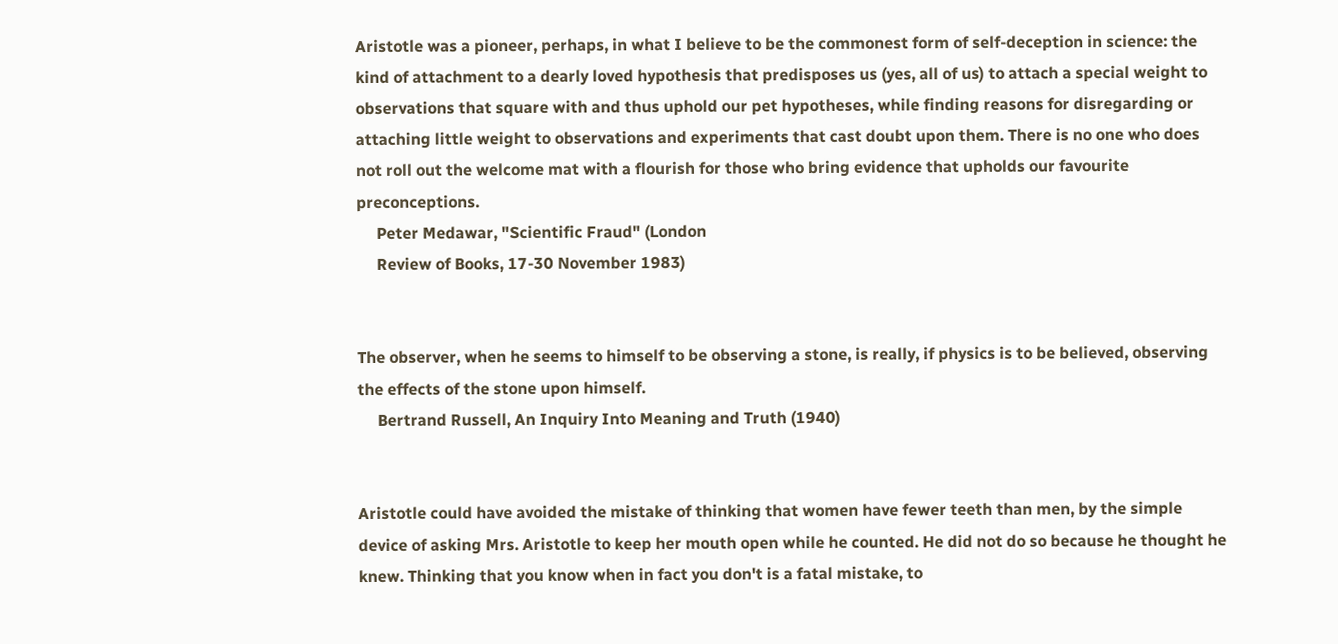Aristotle was a pioneer, perhaps, in what I believe to be the commonest form of self-deception in science: the kind of attachment to a dearly loved hypothesis that predisposes us (yes, all of us) to attach a special weight to observations that square with and thus uphold our pet hypotheses, while finding reasons for disregarding or attaching little weight to observations and experiments that cast doubt upon them. There is no one who does not roll out the welcome mat with a flourish for those who bring evidence that upholds our favourite preconceptions.
     Peter Medawar, "Scientific Fraud" (London
     Review of Books, 17-30 November 1983)


The observer, when he seems to himself to be observing a stone, is really, if physics is to be believed, observing the effects of the stone upon himself.
     Bertrand Russell, An Inquiry Into Meaning and Truth (1940)


Aristotle could have avoided the mistake of thinking that women have fewer teeth than men, by the simple device of asking Mrs. Aristotle to keep her mouth open while he counted. He did not do so because he thought he knew. Thinking that you know when in fact you don't is a fatal mistake, to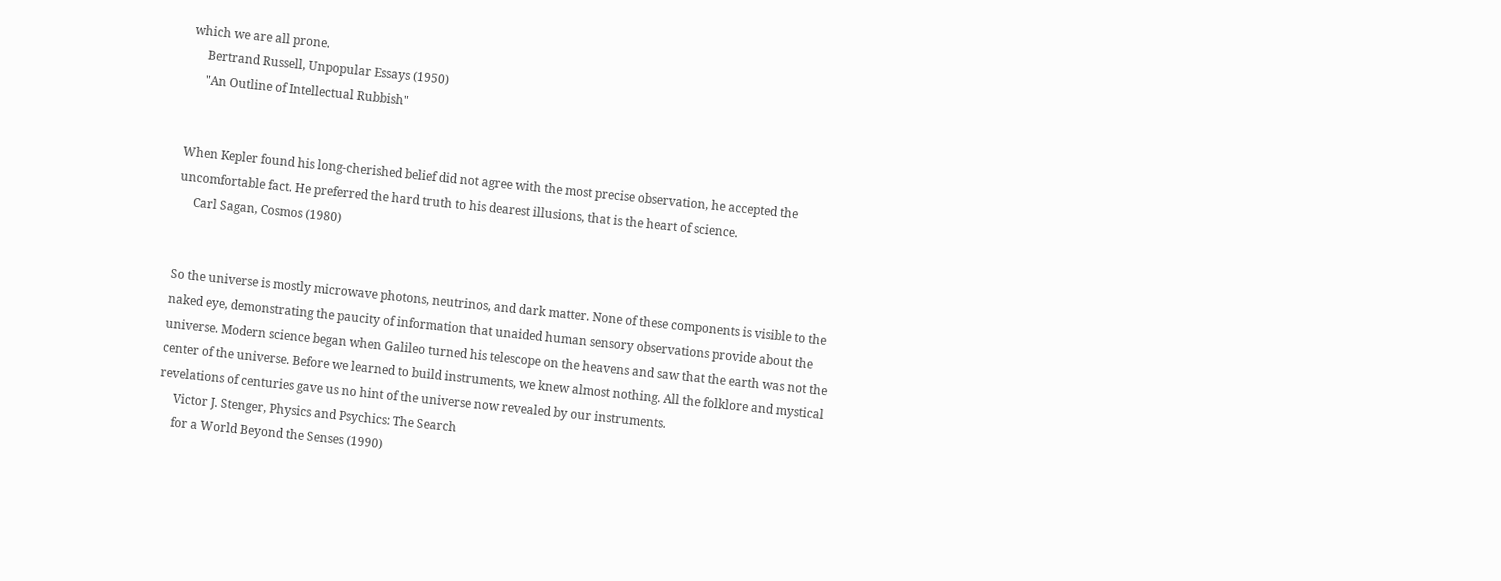which we are all prone.
     Bertrand Russell, Unpopular Essays (1950)
     "An Outline of Intellectual Rubbish"


When Kepler found his long-cherished belief did not agree with the most precise observation, he accepted the uncomfortable fact. He preferred the hard truth to his dearest illusions, that is the heart of science.
     Carl Sagan, Cosmos (1980)


So the universe is mostly microwave photons, neutrinos, and dark matter. None of these components is visible to the naked eye, demonstrating the paucity of information that unaided human sensory observations provide about the universe. Modern science began when Galileo turned his telescope on the heavens and saw that the earth was not the center of the universe. Before we learned to build instruments, we knew almost nothing. All the folklore and mystical revelations of centuries gave us no hint of the universe now revealed by our instruments.
     Victor J. Stenger, Physics and Psychics: The Search
     for a World Beyond the Senses (1990)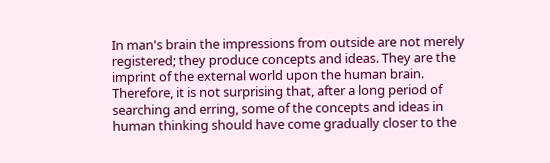In man's brain the impressions from outside are not merely registered; they produce concepts and ideas. They are the imprint of the external world upon the human brain. Therefore, it is not surprising that, after a long period of searching and erring, some of the concepts and ideas in human thinking should have come gradually closer to the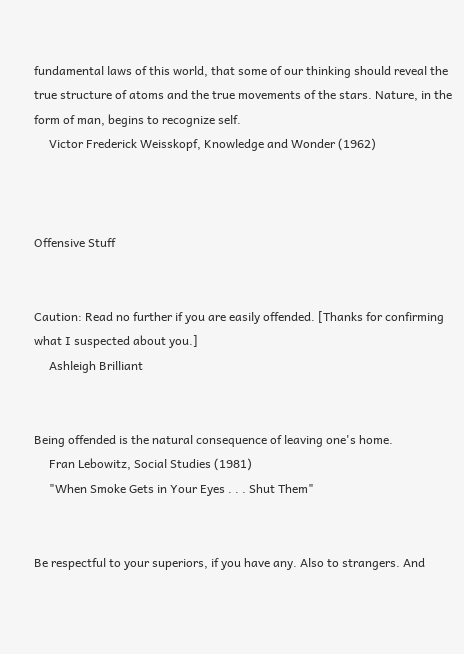fundamental laws of this world, that some of our thinking should reveal the true structure of atoms and the true movements of the stars. Nature, in the form of man, begins to recognize self.
     Victor Frederick Weisskopf, Knowledge and Wonder (1962)



Offensive Stuff


Caution: Read no further if you are easily offended. [Thanks for confirming what I suspected about you.]
     Ashleigh Brilliant


Being offended is the natural consequence of leaving one's home.
     Fran Lebowitz, Social Studies (1981)
     "When Smoke Gets in Your Eyes . . . Shut Them"


Be respectful to your superiors, if you have any. Also to strangers. And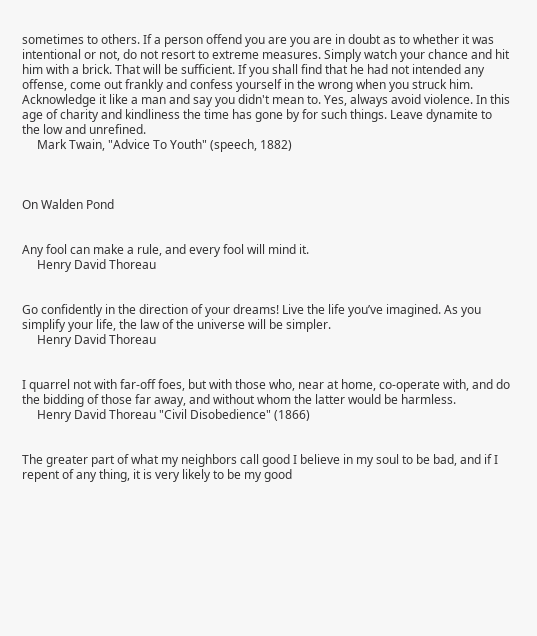sometimes to others. If a person offend you are you are in doubt as to whether it was intentional or not, do not resort to extreme measures. Simply watch your chance and hit him with a brick. That will be sufficient. If you shall find that he had not intended any offense, come out frankly and confess yourself in the wrong when you struck him. Acknowledge it like a man and say you didn't mean to. Yes, always avoid violence. In this age of charity and kindliness the time has gone by for such things. Leave dynamite to the low and unrefined.
     Mark Twain, "Advice To Youth" (speech, 1882)



On Walden Pond


Any fool can make a rule, and every fool will mind it.
     Henry David Thoreau


Go confidently in the direction of your dreams! Live the life you’ve imagined. As you simplify your life, the law of the universe will be simpler.
     Henry David Thoreau


I quarrel not with far-off foes, but with those who, near at home, co-operate with, and do the bidding of those far away, and without whom the latter would be harmless.
     Henry David Thoreau "Civil Disobedience" (1866)


The greater part of what my neighbors call good I believe in my soul to be bad, and if I repent of any thing, it is very likely to be my good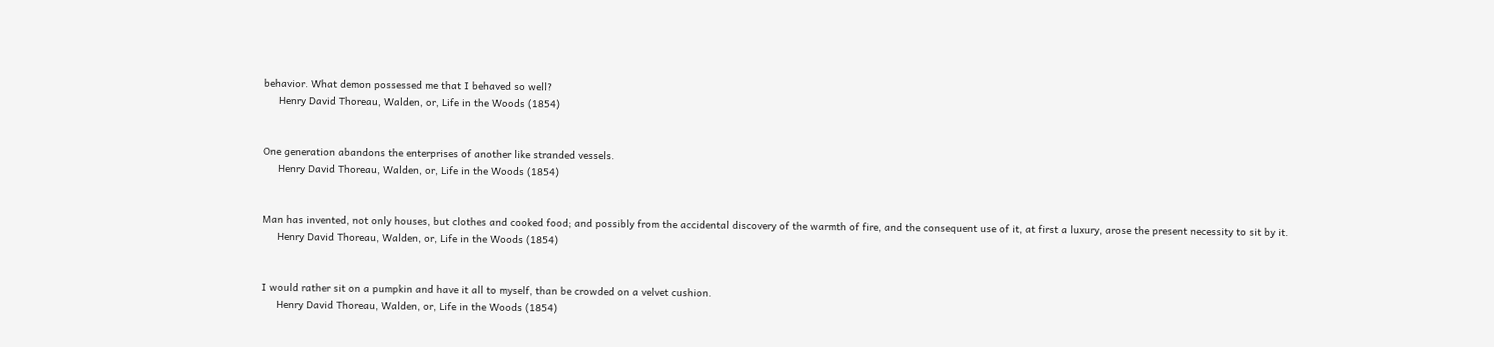behavior. What demon possessed me that I behaved so well?
     Henry David Thoreau, Walden, or, Life in the Woods (1854)


One generation abandons the enterprises of another like stranded vessels.
     Henry David Thoreau, Walden, or, Life in the Woods (1854)


Man has invented, not only houses, but clothes and cooked food; and possibly from the accidental discovery of the warmth of fire, and the consequent use of it, at first a luxury, arose the present necessity to sit by it.
     Henry David Thoreau, Walden, or, Life in the Woods (1854)


I would rather sit on a pumpkin and have it all to myself, than be crowded on a velvet cushion.
     Henry David Thoreau, Walden, or, Life in the Woods (1854)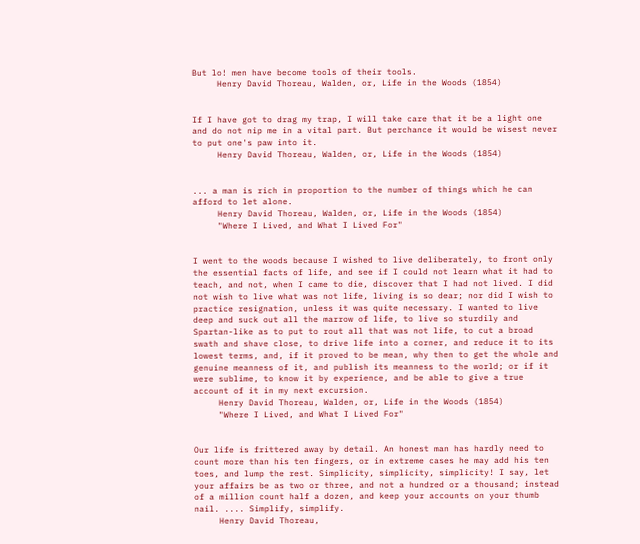But lo! men have become tools of their tools.
     Henry David Thoreau, Walden, or, Life in the Woods (1854)


If I have got to drag my trap, I will take care that it be a light one and do not nip me in a vital part. But perchance it would be wisest never to put one's paw into it.
     Henry David Thoreau, Walden, or, Life in the Woods (1854)


... a man is rich in proportion to the number of things which he can afford to let alone.
     Henry David Thoreau, Walden, or, Life in the Woods (1854)
     "Where I Lived, and What I Lived For"


I went to the woods because I wished to live deliberately, to front only the essential facts of life, and see if I could not learn what it had to teach, and not, when I came to die, discover that I had not lived. I did not wish to live what was not life, living is so dear; nor did I wish to practice resignation, unless it was quite necessary. I wanted to live deep and suck out all the marrow of life, to live so sturdily and Spartan-like as to put to rout all that was not life, to cut a broad swath and shave close, to drive life into a corner, and reduce it to its lowest terms, and, if it proved to be mean, why then to get the whole and genuine meanness of it, and publish its meanness to the world; or if it were sublime, to know it by experience, and be able to give a true account of it in my next excursion.
     Henry David Thoreau, Walden, or, Life in the Woods (1854)
     "Where I Lived, and What I Lived For"


Our life is frittered away by detail. An honest man has hardly need to count more than his ten fingers, or in extreme cases he may add his ten toes, and lump the rest. Simplicity, simplicity, simplicity! I say, let your affairs be as two or three, and not a hundred or a thousand; instead of a million count half a dozen, and keep your accounts on your thumb nail. .... Simplify, simplify.
     Henry David Thoreau,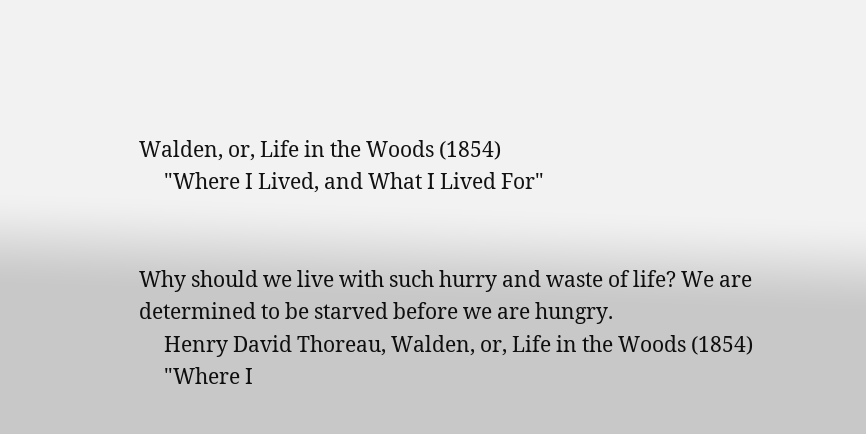Walden, or, Life in the Woods (1854)
     "Where I Lived, and What I Lived For"


Why should we live with such hurry and waste of life? We are determined to be starved before we are hungry.
     Henry David Thoreau, Walden, or, Life in the Woods (1854)
     "Where I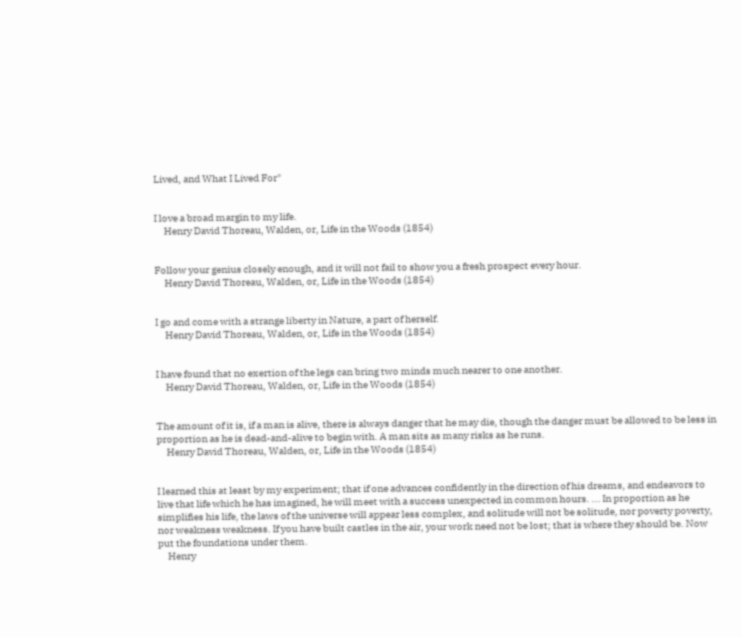Lived, and What I Lived For"


I love a broad margin to my life.
     Henry David Thoreau, Walden, or, Life in the Woods (1854)


Follow your genius closely enough, and it will not fail to show you a fresh prospect every hour.
     Henry David Thoreau, Walden, or, Life in the Woods (1854)


I go and come with a strange liberty in Nature, a part of herself.
     Henry David Thoreau, Walden, or, Life in the Woods (1854)


I have found that no exertion of the legs can bring two minds much nearer to one another.
     Henry David Thoreau, Walden, or, Life in the Woods (1854)


The amount of it is, if a man is alive, there is always danger that he may die, though the danger must be allowed to be less in proportion as he is dead-and-alive to begin with. A man sits as many risks as he runs.
     Henry David Thoreau, Walden, or, Life in the Woods (1854)


I learned this at least by my experiment; that if one advances confidently in the direction of his dreams, and endeavors to live that life which he has imagined, he will meet with a success unexpected in common hours. ... In proportion as he simplifies his life, the laws of the universe will appear less complex, and solitude will not be solitude, nor poverty poverty, nor weakness weakness. If you have built castles in the air, your work need not be lost; that is where they should be. Now put the foundations under them.
     Henry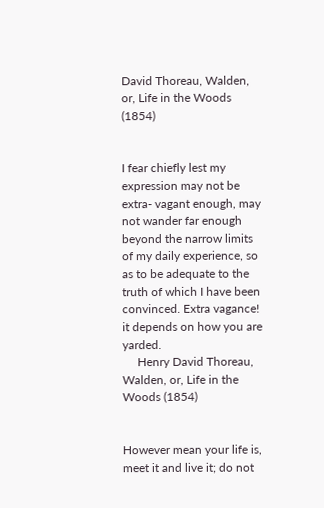David Thoreau, Walden, or, Life in the Woods (1854)


I fear chiefly lest my expression may not be extra- vagant enough, may not wander far enough beyond the narrow limits of my daily experience, so as to be adequate to the truth of which I have been convinced. Extra vagance! it depends on how you are yarded.
     Henry David Thoreau, Walden, or, Life in the Woods (1854)


However mean your life is, meet it and live it; do not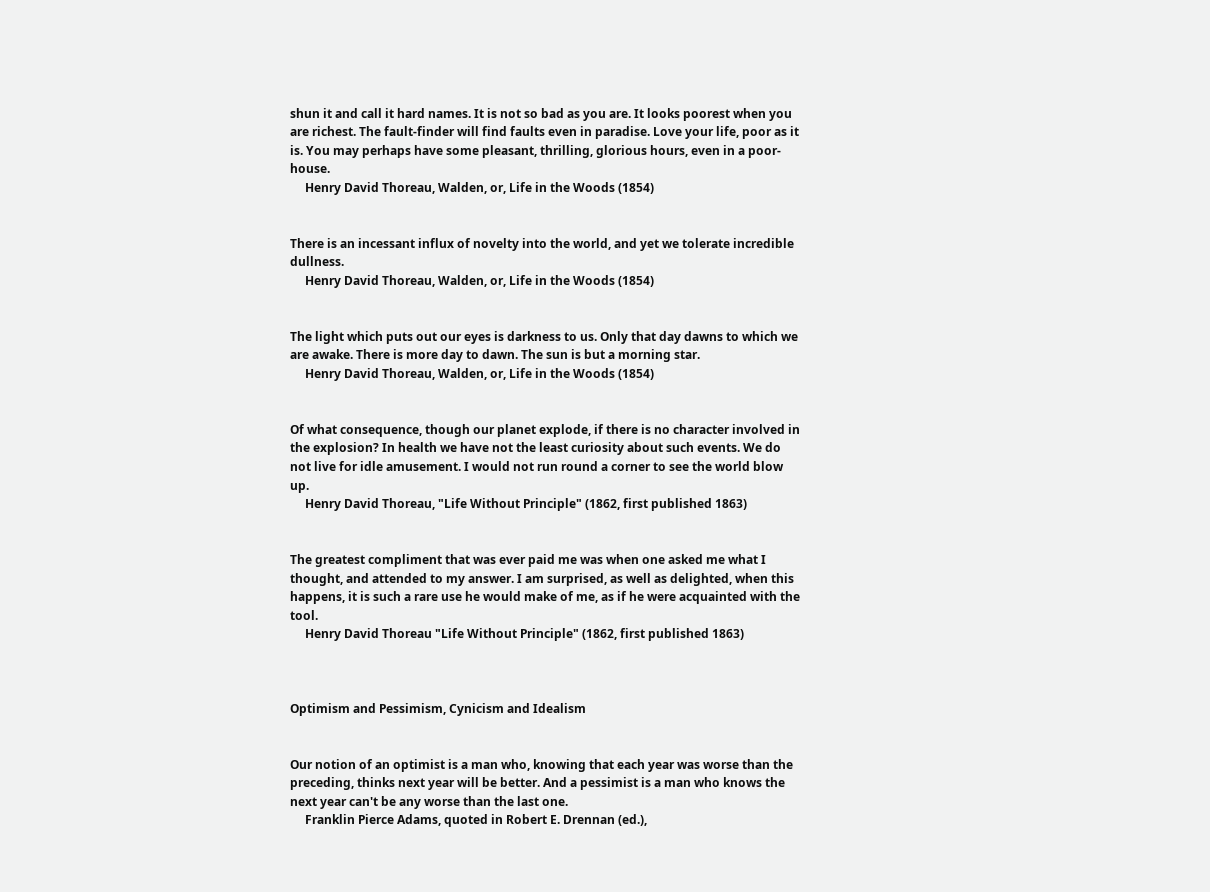shun it and call it hard names. It is not so bad as you are. It looks poorest when you are richest. The fault-finder will find faults even in paradise. Love your life, poor as it is. You may perhaps have some pleasant, thrilling, glorious hours, even in a poor-house.
     Henry David Thoreau, Walden, or, Life in the Woods (1854)


There is an incessant influx of novelty into the world, and yet we tolerate incredible dullness.
     Henry David Thoreau, Walden, or, Life in the Woods (1854)


The light which puts out our eyes is darkness to us. Only that day dawns to which we are awake. There is more day to dawn. The sun is but a morning star.
     Henry David Thoreau, Walden, or, Life in the Woods (1854)


Of what consequence, though our planet explode, if there is no character involved in the explosion? In health we have not the least curiosity about such events. We do not live for idle amusement. I would not run round a corner to see the world blow up.
     Henry David Thoreau, "Life Without Principle" (1862, first published 1863)


The greatest compliment that was ever paid me was when one asked me what I thought, and attended to my answer. I am surprised, as well as delighted, when this happens, it is such a rare use he would make of me, as if he were acquainted with the tool.
     Henry David Thoreau "Life Without Principle" (1862, first published 1863)



Optimism and Pessimism, Cynicism and Idealism


Our notion of an optimist is a man who, knowing that each year was worse than the preceding, thinks next year will be better. And a pessimist is a man who knows the next year can't be any worse than the last one.
     Franklin Pierce Adams, quoted in Robert E. Drennan (ed.),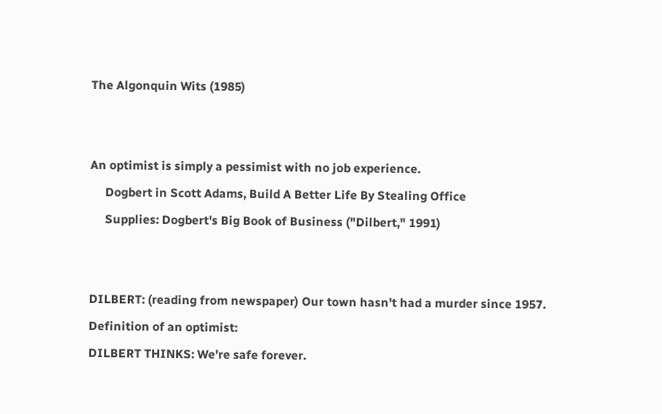The Algonquin Wits (1985)


An optimist is simply a pessimist with no job experience.
     Dogbert in Scott Adams, Build A Better Life By Stealing Office
     Supplies: Dogbert's Big Book of Business ("Dilbert," 1991)


DILBERT: (reading from newspaper) Our town hasn't had a murder since 1957.
Definition of an optimist:
DILBERT THINKS: We're safe forever.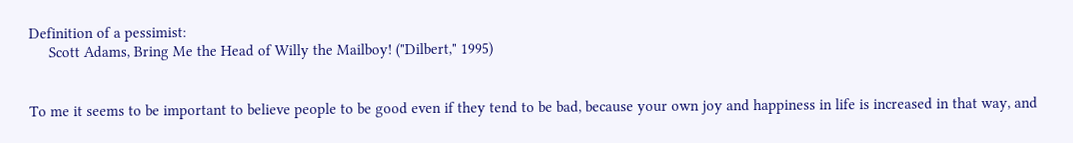Definition of a pessimist:
     Scott Adams, Bring Me the Head of Willy the Mailboy! ("Dilbert," 1995)


To me it seems to be important to believe people to be good even if they tend to be bad, because your own joy and happiness in life is increased in that way, and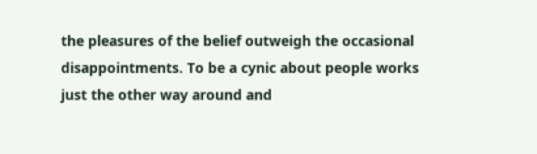the pleasures of the belief outweigh the occasional disappointments. To be a cynic about people works just the other way around and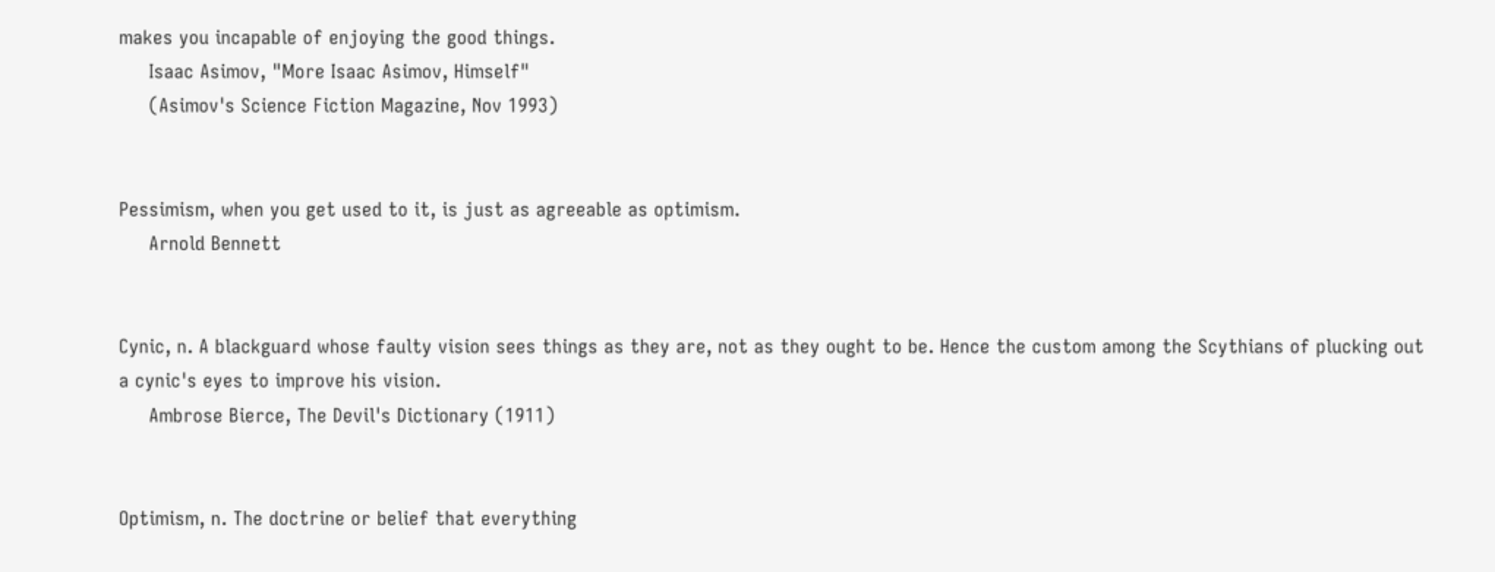makes you incapable of enjoying the good things.
     Isaac Asimov, "More Isaac Asimov, Himself"
     (Asimov's Science Fiction Magazine, Nov 1993)


Pessimism, when you get used to it, is just as agreeable as optimism.
     Arnold Bennett


Cynic, n. A blackguard whose faulty vision sees things as they are, not as they ought to be. Hence the custom among the Scythians of plucking out a cynic's eyes to improve his vision.
     Ambrose Bierce, The Devil's Dictionary (1911)


Optimism, n. The doctrine or belief that everything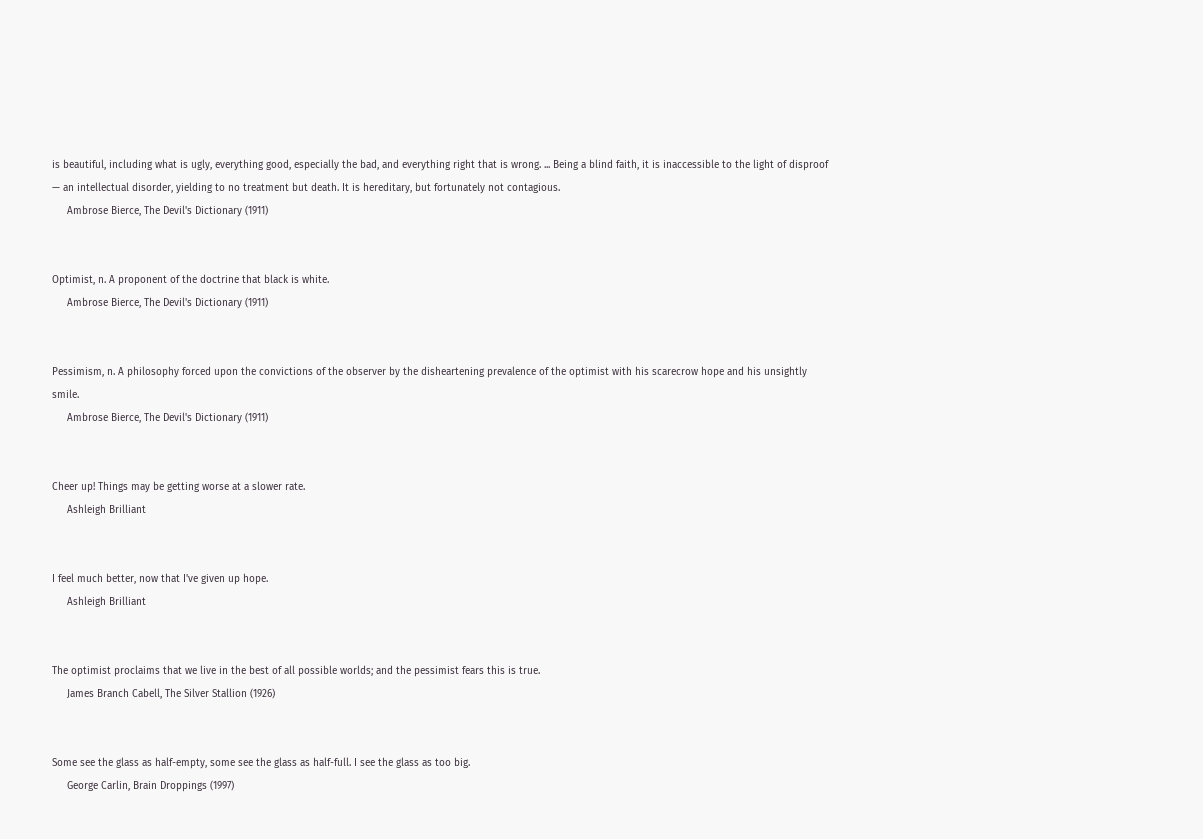is beautiful, including what is ugly, everything good, especially the bad, and everything right that is wrong. ... Being a blind faith, it is inaccessible to the light of disproof — an intellectual disorder, yielding to no treatment but death. It is hereditary, but fortunately not contagious.
     Ambrose Bierce, The Devil's Dictionary (1911)


Optimist, n. A proponent of the doctrine that black is white.
     Ambrose Bierce, The Devil's Dictionary (1911)


Pessimism, n. A philosophy forced upon the convictions of the observer by the disheartening prevalence of the optimist with his scarecrow hope and his unsightly smile.
     Ambrose Bierce, The Devil's Dictionary (1911)


Cheer up! Things may be getting worse at a slower rate.
     Ashleigh Brilliant


I feel much better, now that I've given up hope.
     Ashleigh Brilliant


The optimist proclaims that we live in the best of all possible worlds; and the pessimist fears this is true.
     James Branch Cabell, The Silver Stallion (1926)


Some see the glass as half-empty, some see the glass as half-full. I see the glass as too big.
     George Carlin, Brain Droppings (1997)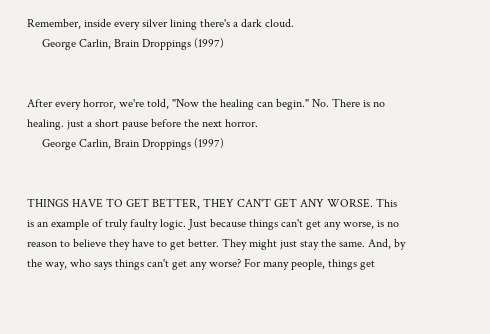Remember, inside every silver lining there's a dark cloud.
     George Carlin, Brain Droppings (1997)


After every horror, we're told, "Now the healing can begin." No. There is no healing. just a short pause before the next horror.
     George Carlin, Brain Droppings (1997)


THINGS HAVE TO GET BETTER, THEY CAN'T GET ANY WORSE. This is an example of truly faulty logic. Just because things can't get any worse, is no reason to believe they have to get better. They might just stay the same. And, by the way, who says things can't get any worse? For many people, things get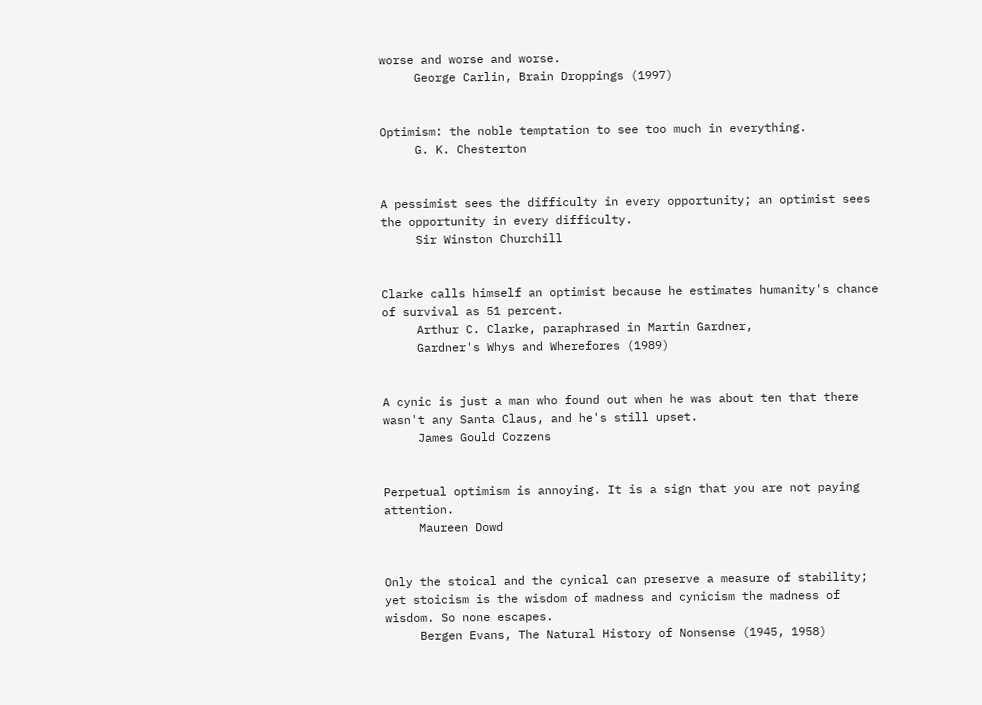worse and worse and worse.
     George Carlin, Brain Droppings (1997)


Optimism: the noble temptation to see too much in everything.
     G. K. Chesterton


A pessimist sees the difficulty in every opportunity; an optimist sees the opportunity in every difficulty.
     Sir Winston Churchill


Clarke calls himself an optimist because he estimates humanity's chance of survival as 51 percent.
     Arthur C. Clarke, paraphrased in Martin Gardner,
     Gardner's Whys and Wherefores (1989)


A cynic is just a man who found out when he was about ten that there wasn't any Santa Claus, and he's still upset.
     James Gould Cozzens


Perpetual optimism is annoying. It is a sign that you are not paying attention.
     Maureen Dowd


Only the stoical and the cynical can preserve a measure of stability; yet stoicism is the wisdom of madness and cynicism the madness of wisdom. So none escapes.
     Bergen Evans, The Natural History of Nonsense (1945, 1958)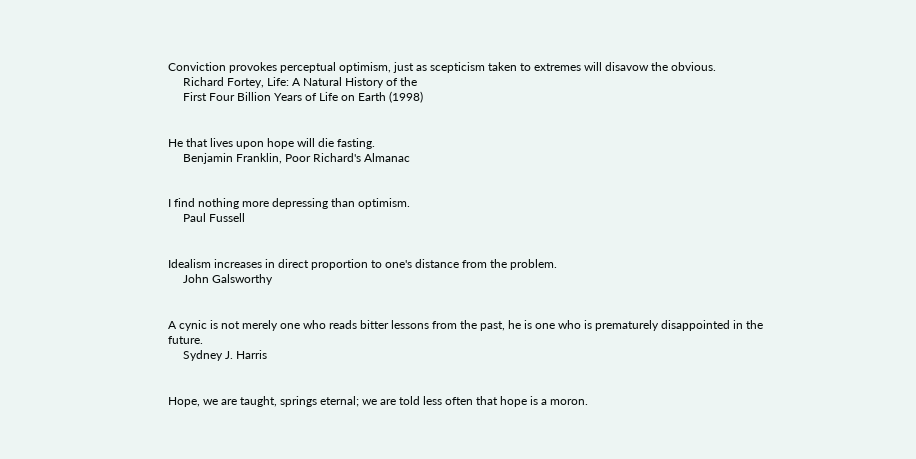Conviction provokes perceptual optimism, just as scepticism taken to extremes will disavow the obvious.
     Richard Fortey, Life: A Natural History of the
     First Four Billion Years of Life on Earth (1998)


He that lives upon hope will die fasting.
     Benjamin Franklin, Poor Richard's Almanac


I find nothing more depressing than optimism.
     Paul Fussell


Idealism increases in direct proportion to one's distance from the problem.
     John Galsworthy


A cynic is not merely one who reads bitter lessons from the past, he is one who is prematurely disappointed in the future.
     Sydney J. Harris


Hope, we are taught, springs eternal; we are told less often that hope is a moron.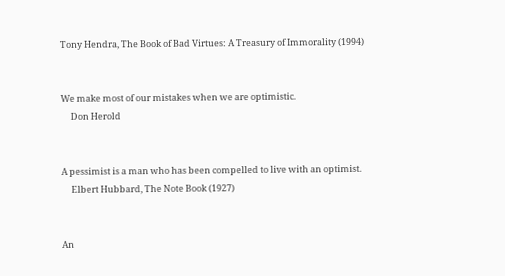Tony Hendra, The Book of Bad Virtues: A Treasury of Immorality (1994)


We make most of our mistakes when we are optimistic.
     Don Herold


A pessimist is a man who has been compelled to live with an optimist.
     Elbert Hubbard, The Note Book (1927)


An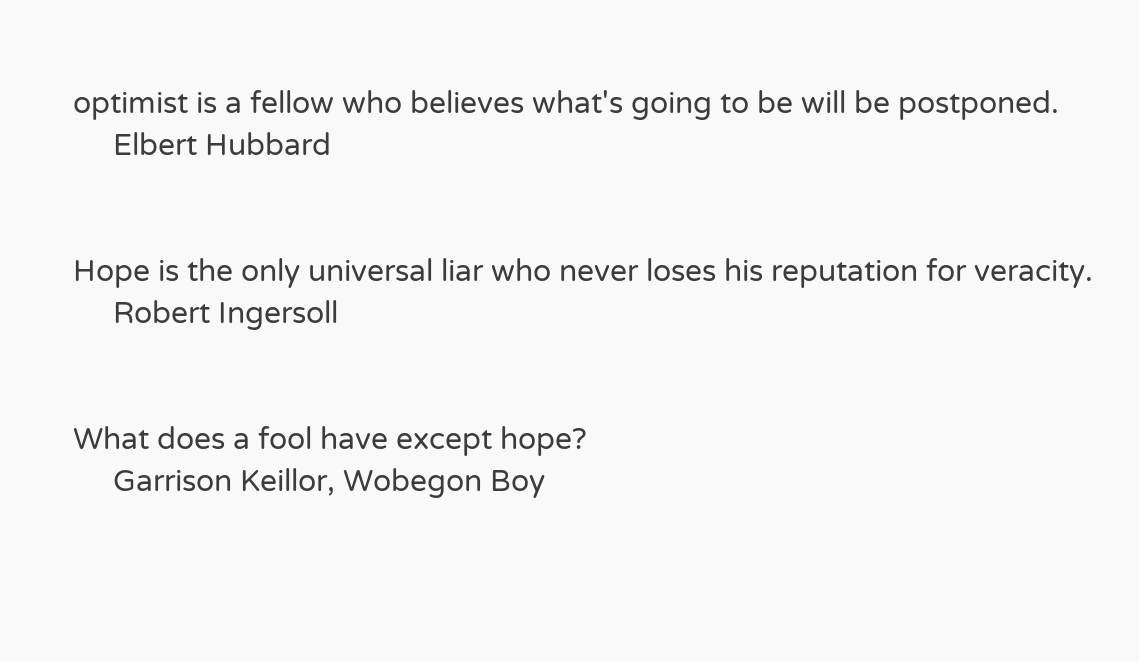optimist is a fellow who believes what's going to be will be postponed.
     Elbert Hubbard


Hope is the only universal liar who never loses his reputation for veracity.
     Robert Ingersoll


What does a fool have except hope?
     Garrison Keillor, Wobegon Boy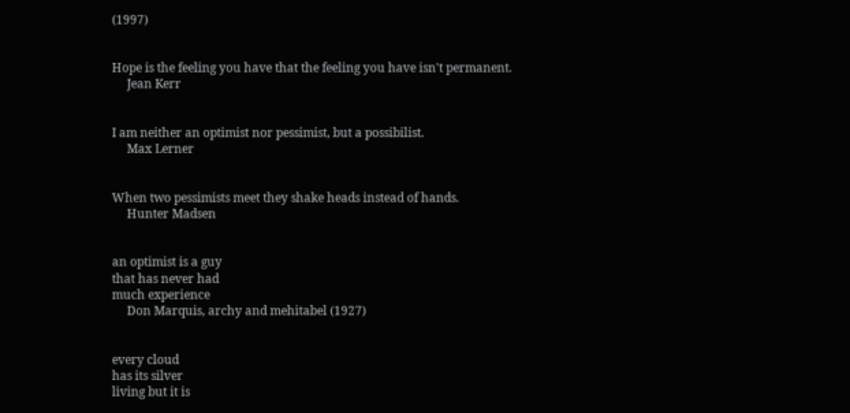(1997)


Hope is the feeling you have that the feeling you have isn't permanent.
     Jean Kerr


I am neither an optimist nor pessimist, but a possibilist.
     Max Lerner


When two pessimists meet they shake heads instead of hands.
     Hunter Madsen


an optimist is a guy
that has never had
much experience
     Don Marquis, archy and mehitabel (1927)


every cloud
has its silver
living but it is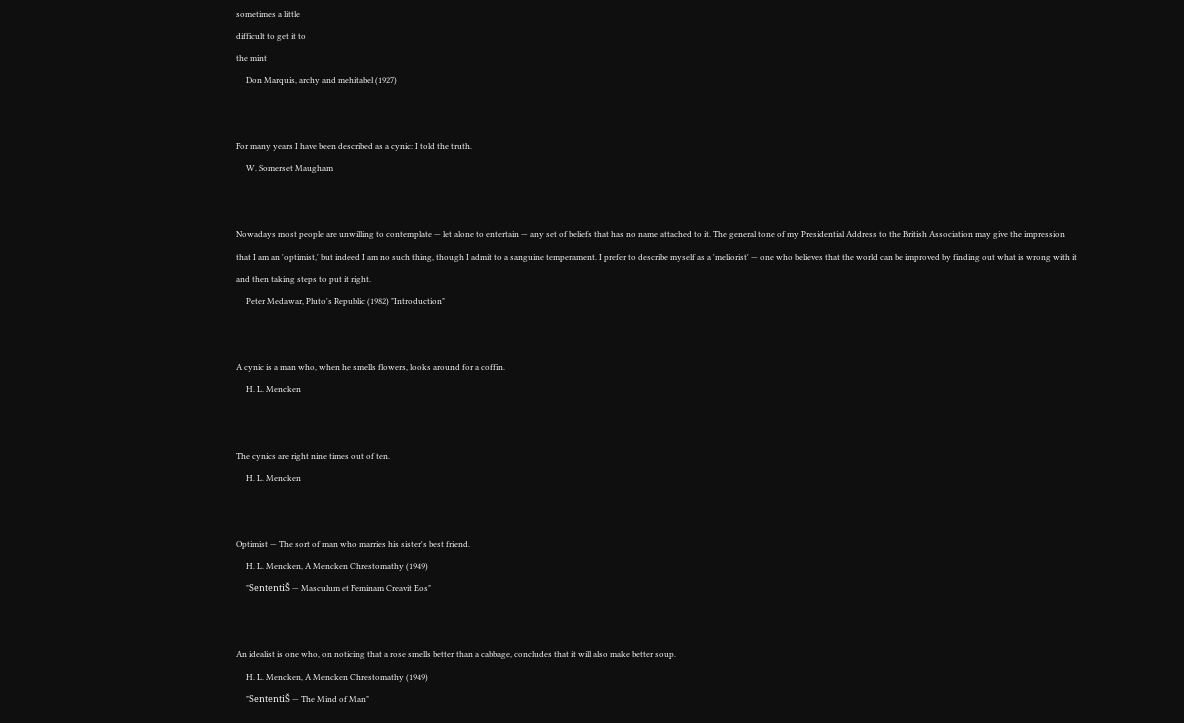sometimes a little
difficult to get it to
the mint
     Don Marquis, archy and mehitabel (1927)


For many years I have been described as a cynic: I told the truth.
     W. Somerset Maugham


Nowadays most people are unwilling to contemplate — let alone to entertain — any set of beliefs that has no name attached to it. The general tone of my Presidential Address to the British Association may give the impression that I am an 'optimist,' but indeed I am no such thing, though I admit to a sanguine temperament. I prefer to describe myself as a 'meliorist' — one who believes that the world can be improved by finding out what is wrong with it and then taking steps to put it right.
     Peter Medawar, Pluto's Republic (1982) "Introduction"


A cynic is a man who, when he smells flowers, looks around for a coffin.
     H. L. Mencken


The cynics are right nine times out of ten.
     H. L. Mencken


Optimist — The sort of man who marries his sister's best friend.
     H. L. Mencken, A Mencken Chrestomathy (1949)
     "SententiŠ — Masculum et Feminam Creavit Eos"


An idealist is one who, on noticing that a rose smells better than a cabbage, concludes that it will also make better soup.
     H. L. Mencken, A Mencken Chrestomathy (1949)
     "SententiŠ — The Mind of Man"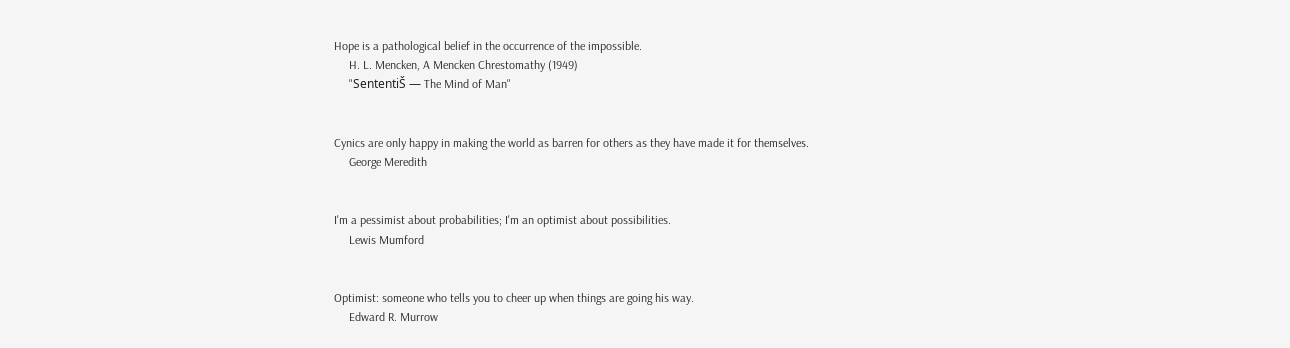Hope is a pathological belief in the occurrence of the impossible.
     H. L. Mencken, A Mencken Chrestomathy (1949)
     "SententiŠ — The Mind of Man"


Cynics are only happy in making the world as barren for others as they have made it for themselves.
     George Meredith


I'm a pessimist about probabilities; I'm an optimist about possibilities.
     Lewis Mumford


Optimist: someone who tells you to cheer up when things are going his way.
     Edward R. Murrow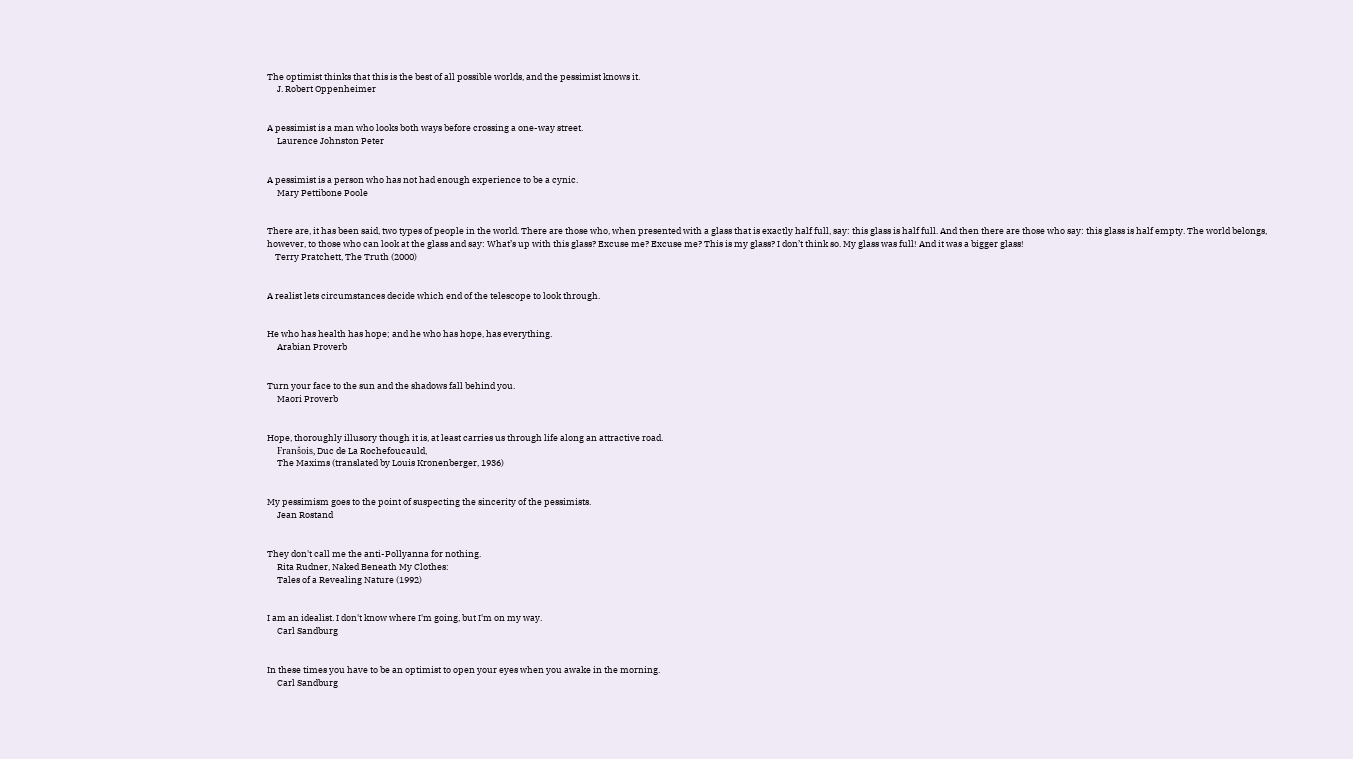The optimist thinks that this is the best of all possible worlds, and the pessimist knows it.
     J. Robert Oppenheimer


A pessimist is a man who looks both ways before crossing a one-way street.
     Laurence Johnston Peter


A pessimist is a person who has not had enough experience to be a cynic.
     Mary Pettibone Poole


There are, it has been said, two types of people in the world. There are those who, when presented with a glass that is exactly half full, say: this glass is half full. And then there are those who say: this glass is half empty. The world belongs, however, to those who can look at the glass and say: What’s up with this glass? Excuse me? Excuse me? This is my glass? I don’t think so. My glass was full! And it was a bigger glass!
    Terry Pratchett, The Truth (2000)


A realist lets circumstances decide which end of the telescope to look through.


He who has health has hope; and he who has hope, has everything.
     Arabian Proverb


Turn your face to the sun and the shadows fall behind you.
     Maori Proverb


Hope, thoroughly illusory though it is, at least carries us through life along an attractive road.
     Franšois, Duc de La Rochefoucauld,
     The Maxims (translated by Louis Kronenberger, 1936)


My pessimism goes to the point of suspecting the sincerity of the pessimists.
     Jean Rostand


They don't call me the anti-Pollyanna for nothing.
     Rita Rudner, Naked Beneath My Clothes:
     Tales of a Revealing Nature (1992)


I am an idealist. I don't know where I'm going, but I'm on my way.
     Carl Sandburg


In these times you have to be an optimist to open your eyes when you awake in the morning.
     Carl Sandburg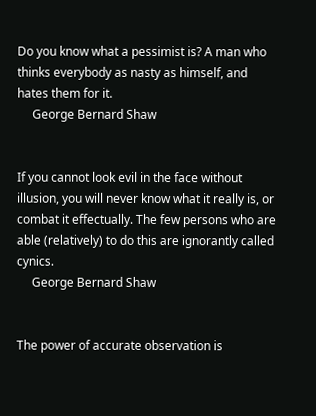Do you know what a pessimist is? A man who thinks everybody as nasty as himself, and hates them for it.
     George Bernard Shaw


If you cannot look evil in the face without illusion, you will never know what it really is, or combat it effectually. The few persons who are able (relatively) to do this are ignorantly called cynics.
     George Bernard Shaw


The power of accurate observation is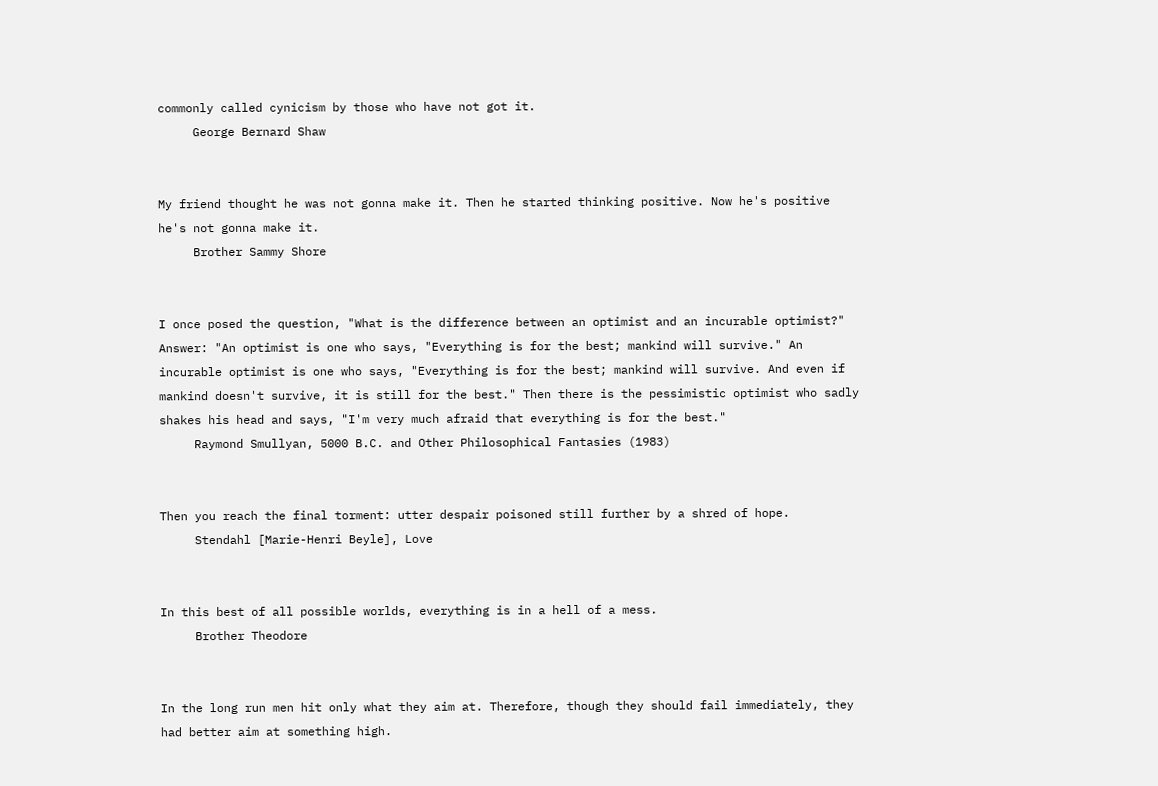commonly called cynicism by those who have not got it.
     George Bernard Shaw


My friend thought he was not gonna make it. Then he started thinking positive. Now he's positive he's not gonna make it.
     Brother Sammy Shore


I once posed the question, "What is the difference between an optimist and an incurable optimist?" Answer: "An optimist is one who says, "Everything is for the best; mankind will survive." An incurable optimist is one who says, "Everything is for the best; mankind will survive. And even if mankind doesn't survive, it is still for the best." Then there is the pessimistic optimist who sadly shakes his head and says, "I'm very much afraid that everything is for the best."
     Raymond Smullyan, 5000 B.C. and Other Philosophical Fantasies (1983)


Then you reach the final torment: utter despair poisoned still further by a shred of hope.
     Stendahl [Marie-Henri Beyle], Love


In this best of all possible worlds, everything is in a hell of a mess.
     Brother Theodore


In the long run men hit only what they aim at. Therefore, though they should fail immediately, they had better aim at something high.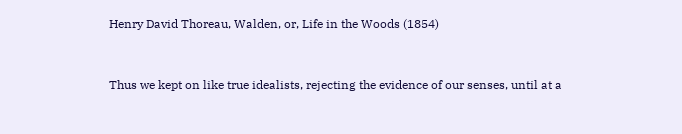Henry David Thoreau, Walden, or, Life in the Woods (1854)


Thus we kept on like true idealists, rejecting the evidence of our senses, until at a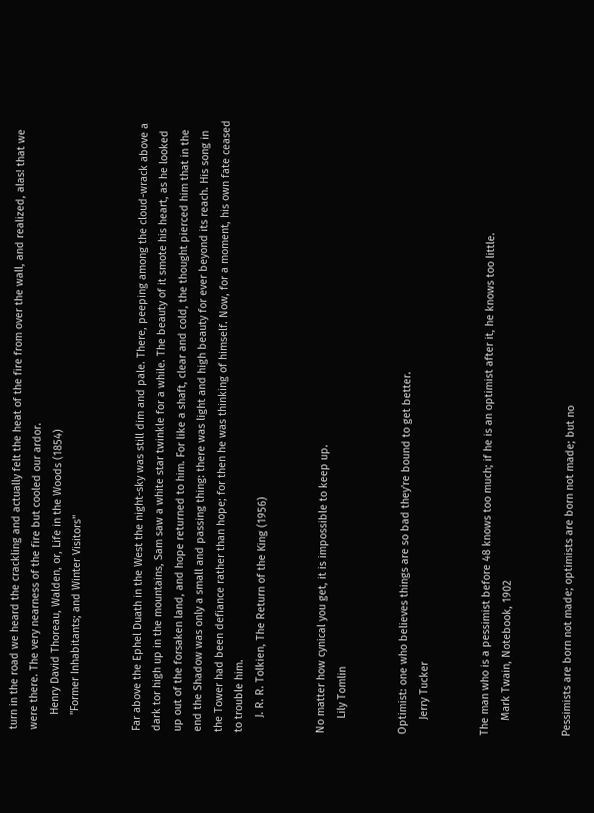turn in the road we heard the crackling and actually felt the heat of the fire from over the wall, and realized, alas! that we were there. The very nearness of the fire but cooled our ardor.
     Henry David Thoreau, Walden, or, Life in the Woods (1854)
     "Former Inhabitants; and Winter Visitors"


Far above the Ephel Duath in the West the night-sky was still dim and pale. There, peeping among the cloud-wrack above a dark tor high up in the mountains, Sam saw a white star twinkle for a while. The beauty of it smote his heart, as he looked up out of the forsaken land, and hope returned to him. For like a shaft, clear and cold, the thought pierced him that in the end the Shadow was only a small and passing thing: there was light and high beauty for ever beyond its reach. His song in the Tower had been defiance rather than hope; for then he was thinking of himself. Now, for a moment, his own fate ceased to trouble him.
     J. R. R. Tolkien, The Return of the King (1956)


No matter how cynical you get, it is impossible to keep up.
     Lily Tomlin


Optimist: one who believes things are so bad they're bound to get better.
     Jerry Tucker


The man who is a pessimist before 48 knows too much; if he is an optimist after it, he knows too little.
     Mark Twain, Notebook, 1902


Pessimists are born not made; optimists are born not made; but no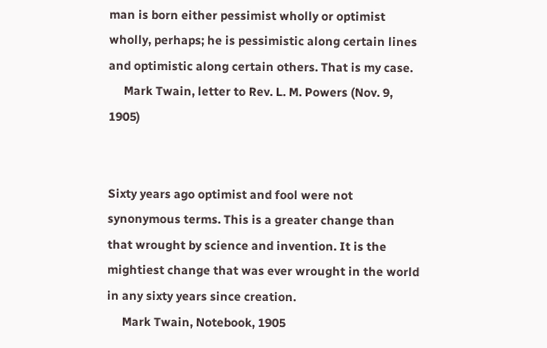man is born either pessimist wholly or optimist wholly, perhaps; he is pessimistic along certain lines and optimistic along certain others. That is my case.
     Mark Twain, letter to Rev. L. M. Powers (Nov. 9, 1905)


Sixty years ago optimist and fool were not synonymous terms. This is a greater change than that wrought by science and invention. It is the mightiest change that was ever wrought in the world in any sixty years since creation.
     Mark Twain, Notebook, 1905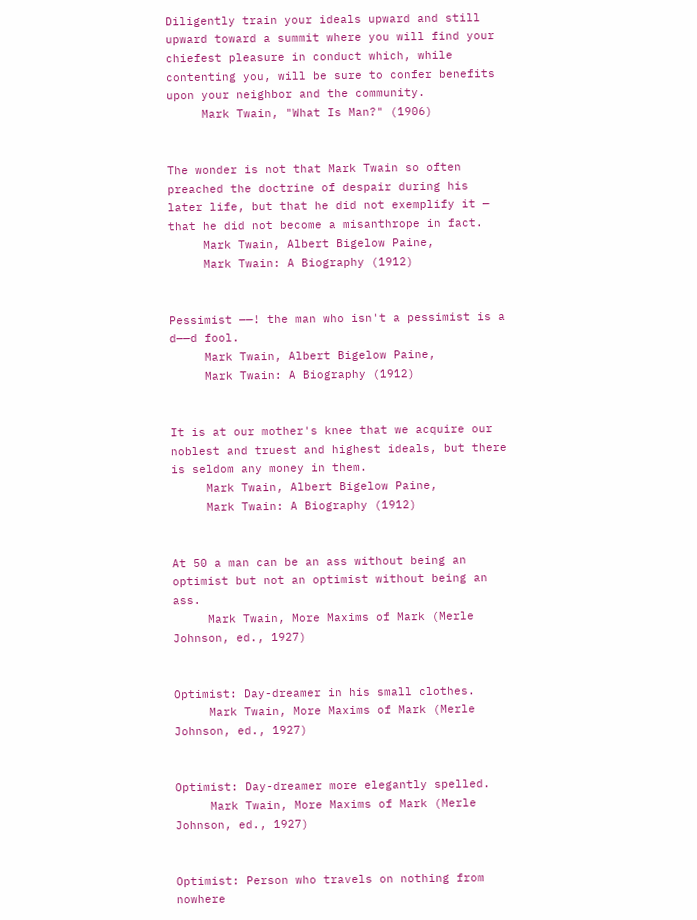Diligently train your ideals upward and still upward toward a summit where you will find your chiefest pleasure in conduct which, while contenting you, will be sure to confer benefits upon your neighbor and the community.
     Mark Twain, "What Is Man?" (1906)


The wonder is not that Mark Twain so often preached the doctrine of despair during his later life, but that he did not exemplify it — that he did not become a misanthrope in fact.
     Mark Twain, Albert Bigelow Paine,
     Mark Twain: A Biography (1912)


Pessimist ——! the man who isn't a pessimist is a d——d fool.
     Mark Twain, Albert Bigelow Paine,
     Mark Twain: A Biography (1912)


It is at our mother's knee that we acquire our noblest and truest and highest ideals, but there is seldom any money in them.
     Mark Twain, Albert Bigelow Paine,
     Mark Twain: A Biography (1912)


At 50 a man can be an ass without being an optimist but not an optimist without being an ass.
     Mark Twain, More Maxims of Mark (Merle Johnson, ed., 1927)


Optimist: Day-dreamer in his small clothes.
     Mark Twain, More Maxims of Mark (Merle Johnson, ed., 1927)


Optimist: Day-dreamer more elegantly spelled.
     Mark Twain, More Maxims of Mark (Merle Johnson, ed., 1927)


Optimist: Person who travels on nothing from nowhere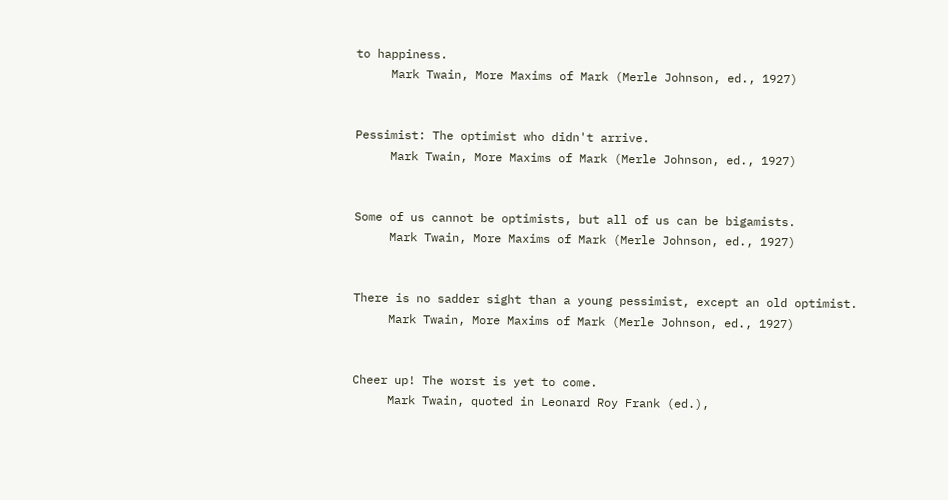to happiness.
     Mark Twain, More Maxims of Mark (Merle Johnson, ed., 1927)


Pessimist: The optimist who didn't arrive.
     Mark Twain, More Maxims of Mark (Merle Johnson, ed., 1927)


Some of us cannot be optimists, but all of us can be bigamists.
     Mark Twain, More Maxims of Mark (Merle Johnson, ed., 1927)


There is no sadder sight than a young pessimist, except an old optimist.
     Mark Twain, More Maxims of Mark (Merle Johnson, ed., 1927)


Cheer up! The worst is yet to come.
     Mark Twain, quoted in Leonard Roy Frank (ed.),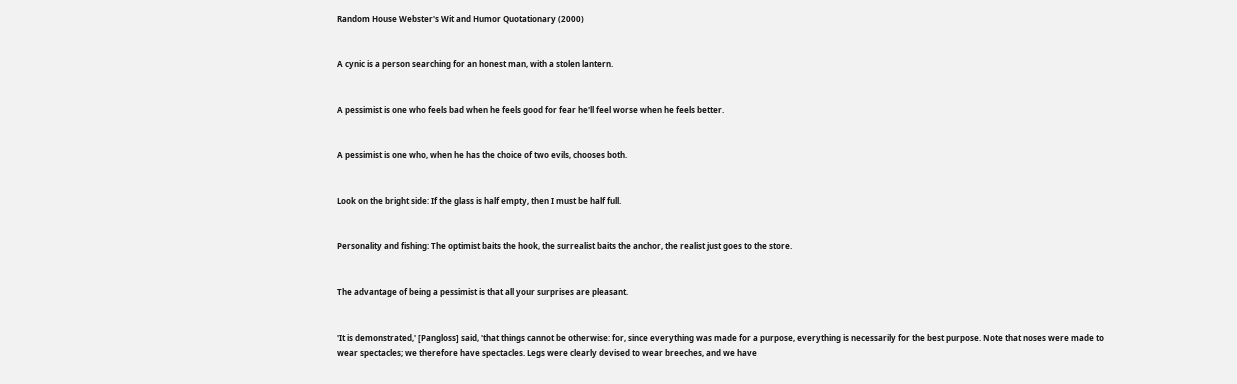Random House Webster's Wit and Humor Quotationary (2000)


A cynic is a person searching for an honest man, with a stolen lantern.


A pessimist is one who feels bad when he feels good for fear he'll feel worse when he feels better.


A pessimist is one who, when he has the choice of two evils, chooses both.


Look on the bright side: If the glass is half empty, then I must be half full.


Personality and fishing: The optimist baits the hook, the surrealist baits the anchor, the realist just goes to the store.


The advantage of being a pessimist is that all your surprises are pleasant.


'It is demonstrated,' [Pangloss] said, 'that things cannot be otherwise: for, since everything was made for a purpose, everything is necessarily for the best purpose. Note that noses were made to wear spectacles; we therefore have spectacles. Legs were clearly devised to wear breeches, and we have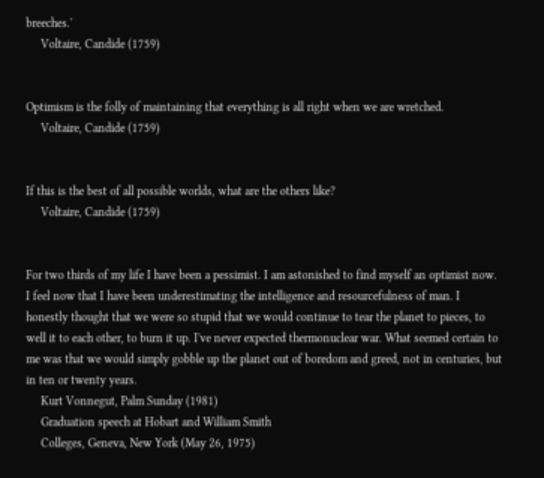breeches.'
     Voltaire, Candide (1759)


Optimism is the folly of maintaining that everything is all right when we are wretched.
     Voltaire, Candide (1759)


If this is the best of all possible worlds, what are the others like?
     Voltaire, Candide (1759)


For two thirds of my life I have been a pessimist. I am astonished to find myself an optimist now. I feel now that I have been underestimating the intelligence and resourcefulness of man. I honestly thought that we were so stupid that we would continue to tear the planet to pieces, to well it to each other, to burn it up. I've never expected thermonuclear war. What seemed certain to me was that we would simply gobble up the planet out of boredom and greed, not in centuries, but in ten or twenty years.
     Kurt Vonnegut, Palm Sunday (1981)
     Graduation speech at Hobart and William Smith
     Colleges, Geneva, New York (May 26, 1975)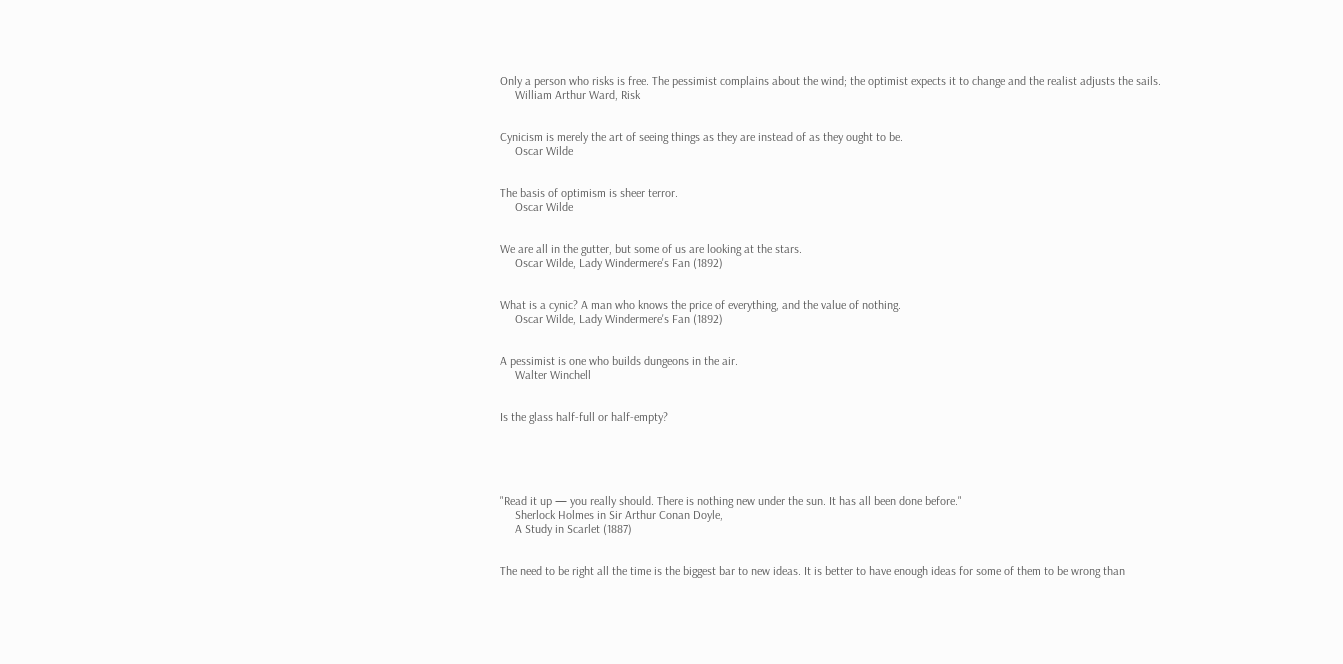Only a person who risks is free. The pessimist complains about the wind; the optimist expects it to change and the realist adjusts the sails.
     William Arthur Ward, Risk


Cynicism is merely the art of seeing things as they are instead of as they ought to be.
     Oscar Wilde


The basis of optimism is sheer terror.
     Oscar Wilde


We are all in the gutter, but some of us are looking at the stars.
     Oscar Wilde, Lady Windermere's Fan (1892)


What is a cynic? A man who knows the price of everything, and the value of nothing.
     Oscar Wilde, Lady Windermere's Fan (1892)


A pessimist is one who builds dungeons in the air.
     Walter Winchell


Is the glass half-full or half-empty?





"Read it up — you really should. There is nothing new under the sun. It has all been done before."
     Sherlock Holmes in Sir Arthur Conan Doyle,
     A Study in Scarlet (1887)


The need to be right all the time is the biggest bar to new ideas. It is better to have enough ideas for some of them to be wrong than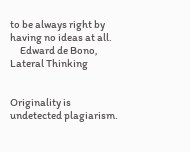to be always right by having no ideas at all.
     Edward de Bono, Lateral Thinking


Originality is undetected plagiarism.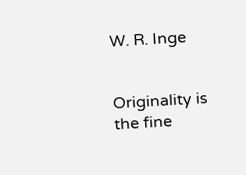W. R. Inge


Originality is the fine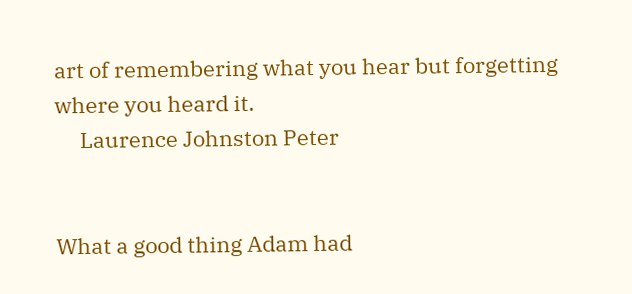art of remembering what you hear but forgetting where you heard it.
     Laurence Johnston Peter


What a good thing Adam had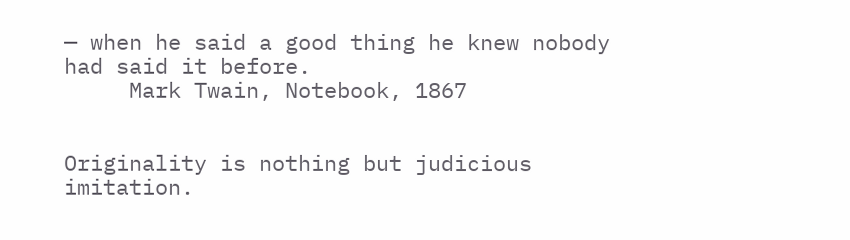— when he said a good thing he knew nobody had said it before.
     Mark Twain, Notebook, 1867


Originality is nothing but judicious imitation.